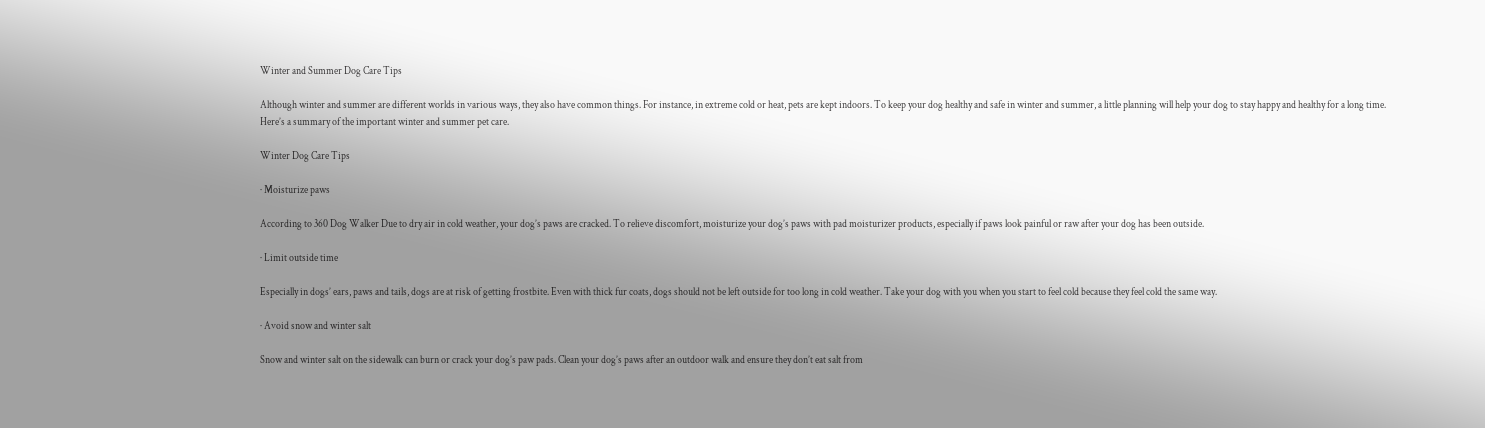Winter and Summer Dog Care Tips

Although winter and summer are different worlds in various ways, they also have common things. For instance, in extreme cold or heat, pets are kept indoors. To keep your dog healthy and safe in winter and summer, a little planning will help your dog to stay happy and healthy for a long time. Here’s a summary of the important winter and summer pet care.

Winter Dog Care Tips

· Moisturize paws

According to 360 Dog Walker Due to dry air in cold weather, your dog’s paws are cracked. To relieve discomfort, moisturize your dog’s paws with pad moisturizer products, especially if paws look painful or raw after your dog has been outside.

· Limit outside time

Especially in dogs’ ears, paws and tails, dogs are at risk of getting frostbite. Even with thick fur coats, dogs should not be left outside for too long in cold weather. Take your dog with you when you start to feel cold because they feel cold the same way.

· Avoid snow and winter salt

Snow and winter salt on the sidewalk can burn or crack your dog’s paw pads. Clean your dog’s paws after an outdoor walk and ensure they don’t eat salt from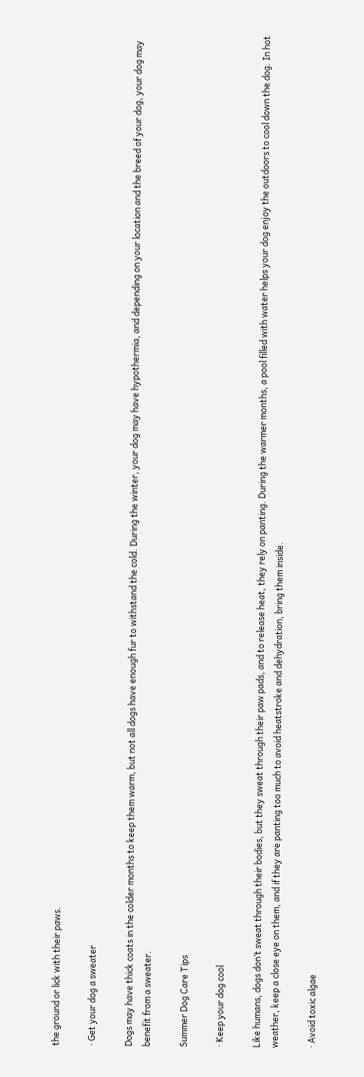the ground or lick with their paws.

· Get your dog a sweater

Dogs may have thick coats in the colder months to keep them warm, but not all dogs have enough fur to withstand the cold. During the winter, your dog may have hypothermia, and depending on your location and the breed of your dog, your dog may benefit from a sweater.

Summer Dog Care Tips

· Keep your dog cool

Like humans, dogs don’t sweat through their bodies, but they sweat through their paw pads, and to release heat, they rely on panting. During the warmer months, a pool filled with water helps your dog enjoy the outdoors to cool down the dog. In hot weather, keep a close eye on them, and if they are panting too much to avoid heatstroke and dehydration, bring them inside.

· Avoid toxic algae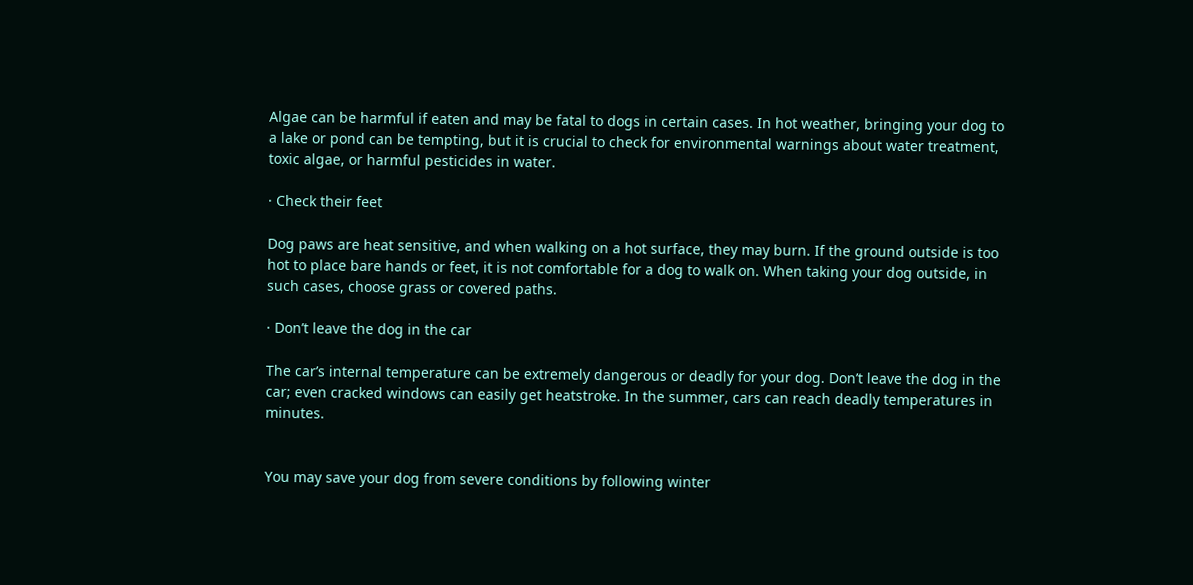Algae can be harmful if eaten and may be fatal to dogs in certain cases. In hot weather, bringing your dog to a lake or pond can be tempting, but it is crucial to check for environmental warnings about water treatment, toxic algae, or harmful pesticides in water.

· Check their feet

Dog paws are heat sensitive, and when walking on a hot surface, they may burn. If the ground outside is too hot to place bare hands or feet, it is not comfortable for a dog to walk on. When taking your dog outside, in such cases, choose grass or covered paths.

· Don’t leave the dog in the car

The car’s internal temperature can be extremely dangerous or deadly for your dog. Don’t leave the dog in the car; even cracked windows can easily get heatstroke. In the summer, cars can reach deadly temperatures in minutes.


You may save your dog from severe conditions by following winter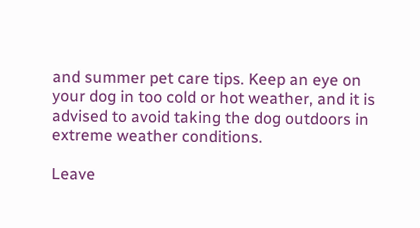and summer pet care tips. Keep an eye on your dog in too cold or hot weather, and it is advised to avoid taking the dog outdoors in extreme weather conditions.

Leave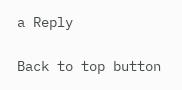a Reply

Back to top button